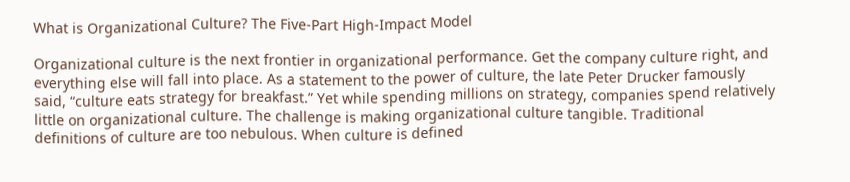What is Organizational Culture? The Five-Part High-Impact Model

Organizational culture is the next frontier in organizational performance. Get the company culture right, and everything else will fall into place. As a statement to the power of culture, the late Peter Drucker famously said, “culture eats strategy for breakfast.” Yet while spending millions on strategy, companies spend relatively little on organizational culture. The challenge is making organizational culture tangible. Traditional definitions of culture are too nebulous. When culture is defined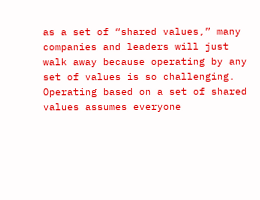as a set of “shared values,” many companies and leaders will just walk away because operating by any set of values is so challenging. Operating based on a set of shared values assumes everyone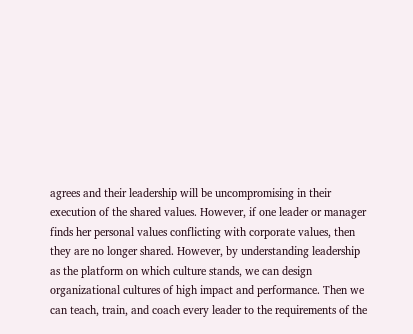agrees and their leadership will be uncompromising in their execution of the shared values. However, if one leader or manager finds her personal values conflicting with corporate values, then they are no longer shared. However, by understanding leadership as the platform on which culture stands, we can design organizational cultures of high impact and performance. Then we can teach, train, and coach every leader to the requirements of the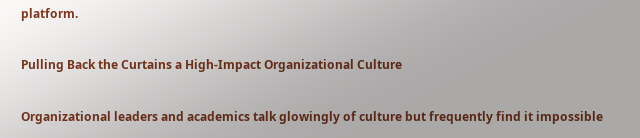platform.

Pulling Back the Curtains a High-Impact Organizational Culture

Organizational leaders and academics talk glowingly of culture but frequently find it impossible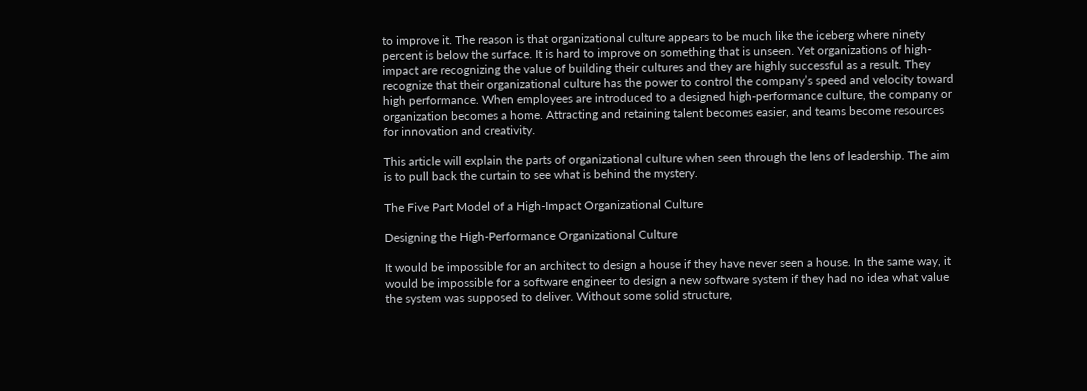to improve it. The reason is that organizational culture appears to be much like the iceberg where ninety percent is below the surface. It is hard to improve on something that is unseen. Yet organizations of high-impact are recognizing the value of building their cultures and they are highly successful as a result. They recognize that their organizational culture has the power to control the company’s speed and velocity toward high performance. When employees are introduced to a designed high-performance culture, the company or organization becomes a home. Attracting and retaining talent becomes easier, and teams become resources for innovation and creativity.

This article will explain the parts of organizational culture when seen through the lens of leadership. The aim is to pull back the curtain to see what is behind the mystery.

The Five Part Model of a High-Impact Organizational Culture

Designing the High-Performance Organizational Culture

It would be impossible for an architect to design a house if they have never seen a house. In the same way, it would be impossible for a software engineer to design a new software system if they had no idea what value the system was supposed to deliver. Without some solid structure,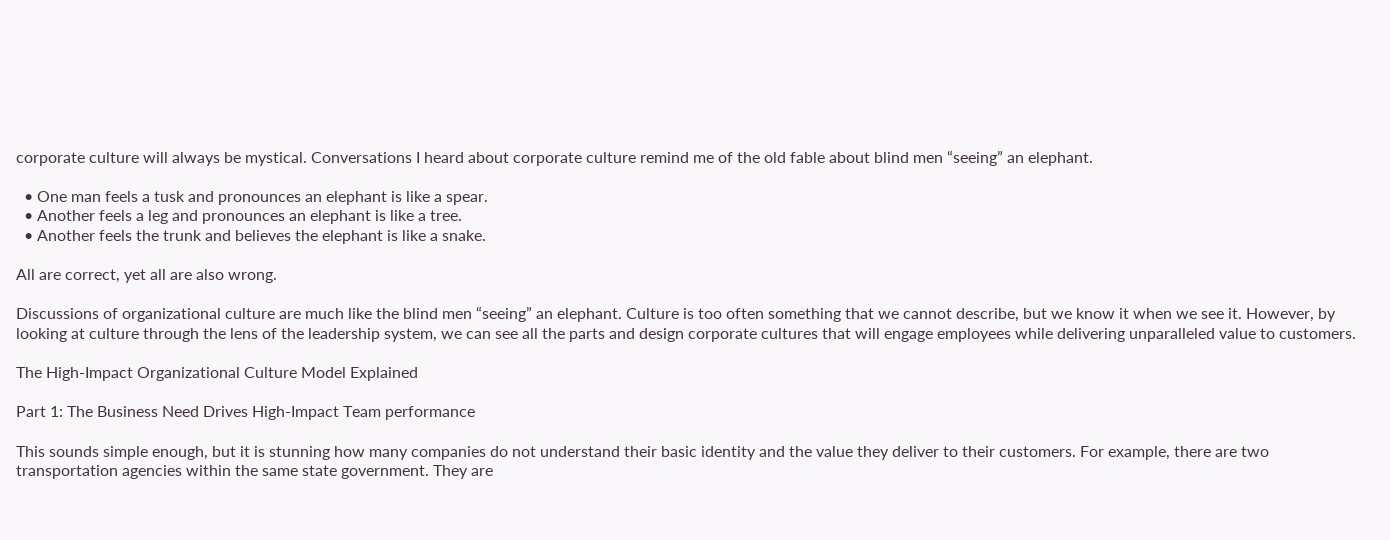corporate culture will always be mystical. Conversations I heard about corporate culture remind me of the old fable about blind men “seeing” an elephant.

  • One man feels a tusk and pronounces an elephant is like a spear.
  • Another feels a leg and pronounces an elephant is like a tree.
  • Another feels the trunk and believes the elephant is like a snake.

All are correct, yet all are also wrong.

Discussions of organizational culture are much like the blind men “seeing” an elephant. Culture is too often something that we cannot describe, but we know it when we see it. However, by looking at culture through the lens of the leadership system, we can see all the parts and design corporate cultures that will engage employees while delivering unparalleled value to customers.

The High-Impact Organizational Culture Model Explained

Part 1: The Business Need Drives High-Impact Team performance

This sounds simple enough, but it is stunning how many companies do not understand their basic identity and the value they deliver to their customers. For example, there are two transportation agencies within the same state government. They are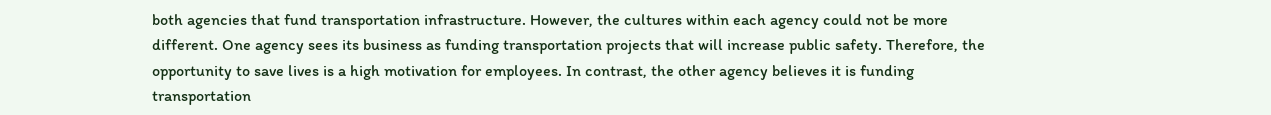both agencies that fund transportation infrastructure. However, the cultures within each agency could not be more different. One agency sees its business as funding transportation projects that will increase public safety. Therefore, the opportunity to save lives is a high motivation for employees. In contrast, the other agency believes it is funding transportation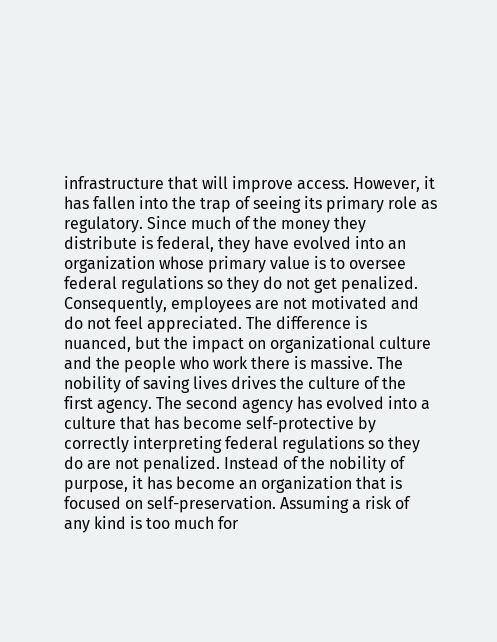infrastructure that will improve access. However, it has fallen into the trap of seeing its primary role as regulatory. Since much of the money they distribute is federal, they have evolved into an organization whose primary value is to oversee federal regulations so they do not get penalized. Consequently, employees are not motivated and do not feel appreciated. The difference is nuanced, but the impact on organizational culture and the people who work there is massive. The nobility of saving lives drives the culture of the first agency. The second agency has evolved into a culture that has become self-protective by correctly interpreting federal regulations so they do are not penalized. Instead of the nobility of purpose, it has become an organization that is focused on self-preservation. Assuming a risk of any kind is too much for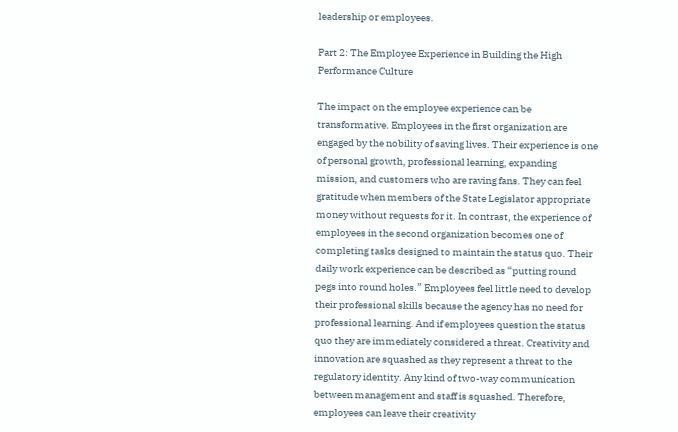leadership or employees.

Part 2: The Employee Experience in Building the High Performance Culture

The impact on the employee experience can be transformative. Employees in the first organization are engaged by the nobility of saving lives. Their experience is one of personal growth, professional learning, expanding mission, and customers who are raving fans. They can feel gratitude when members of the State Legislator appropriate money without requests for it. In contrast, the experience of employees in the second organization becomes one of completing tasks designed to maintain the status quo. Their daily work experience can be described as “putting round pegs into round holes.” Employees feel little need to develop their professional skills because the agency has no need for professional learning. And if employees question the status quo they are immediately considered a threat. Creativity and innovation are squashed as they represent a threat to the regulatory identity. Any kind of two-way communication between management and staff is squashed. Therefore, employees can leave their creativity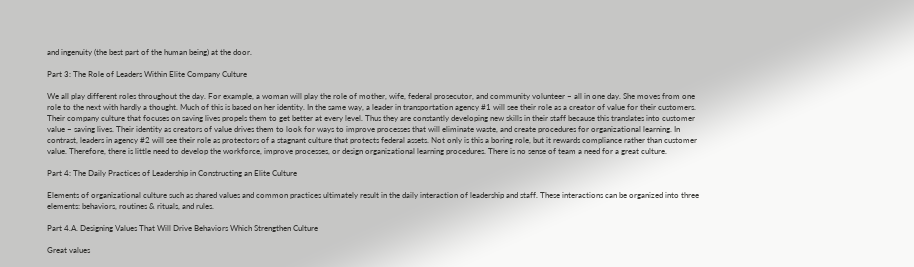and ingenuity (the best part of the human being) at the door.

Part 3: The Role of Leaders Within Elite Company Culture

We all play different roles throughout the day. For example, a woman will play the role of mother, wife, federal prosecutor, and community volunteer – all in one day. She moves from one role to the next with hardly a thought. Much of this is based on her identity. In the same way, a leader in transportation agency #1 will see their role as a creator of value for their customers. Their company culture that focuses on saving lives propels them to get better at every level. Thus they are constantly developing new skills in their staff because this translates into customer value – saving lives. Their identity as creators of value drives them to look for ways to improve processes that will eliminate waste, and create procedures for organizational learning. In contrast, leaders in agency #2 will see their role as protectors of a stagnant culture that protects federal assets. Not only is this a boring role, but it rewards compliance rather than customer value. Therefore, there is little need to develop the workforce, improve processes, or design organizational learning procedures. There is no sense of team a need for a great culture.

Part 4: The Daily Practices of Leadership in Constructing an Elite Culture

Elements of organizational culture such as shared values and common practices ultimately result in the daily interaction of leadership and staff. These interactions can be organized into three elements: behaviors, routines & rituals, and rules.

Part 4.A. Designing Values That Will Drive Behaviors Which Strengthen Culture

Great values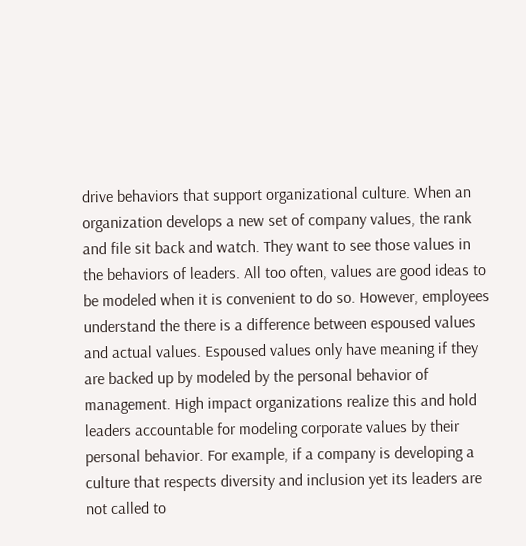drive behaviors that support organizational culture. When an organization develops a new set of company values, the rank and file sit back and watch. They want to see those values in the behaviors of leaders. All too often, values are good ideas to be modeled when it is convenient to do so. However, employees understand the there is a difference between espoused values and actual values. Espoused values only have meaning if they are backed up by modeled by the personal behavior of management. High impact organizations realize this and hold leaders accountable for modeling corporate values by their personal behavior. For example, if a company is developing a culture that respects diversity and inclusion yet its leaders are not called to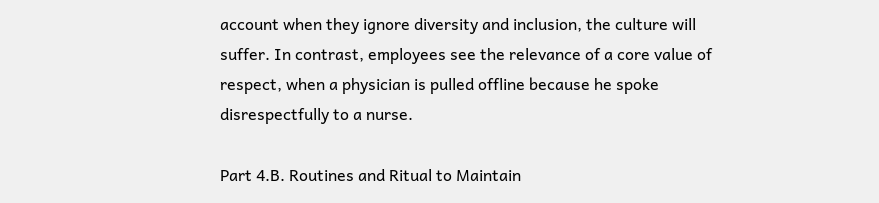account when they ignore diversity and inclusion, the culture will suffer. In contrast, employees see the relevance of a core value of respect, when a physician is pulled offline because he spoke disrespectfully to a nurse.

Part 4.B. Routines and Ritual to Maintain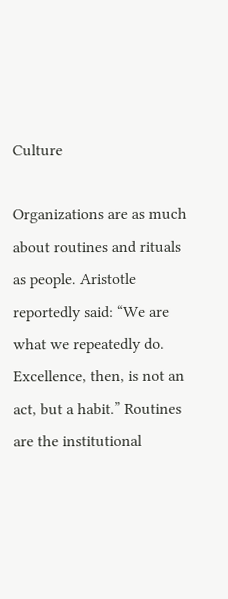Culture

Organizations are as much about routines and rituals as people. Aristotle reportedly said: “We are what we repeatedly do. Excellence, then, is not an act, but a habit.” Routines are the institutional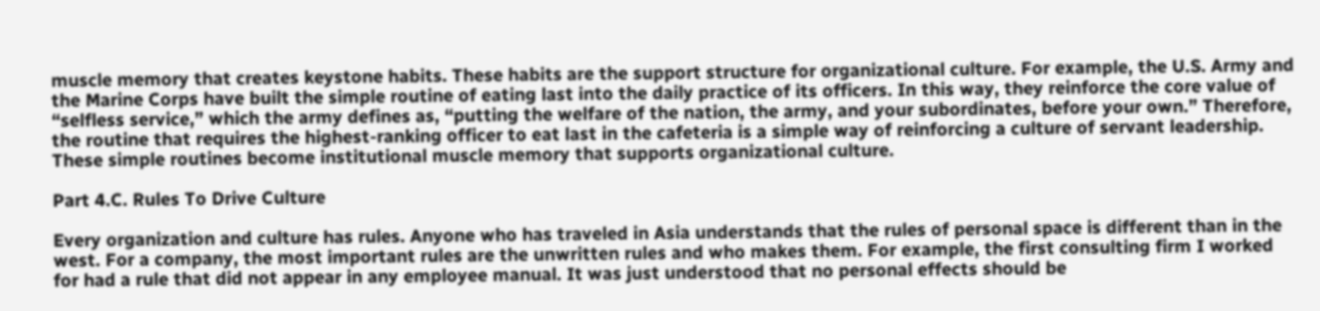muscle memory that creates keystone habits. These habits are the support structure for organizational culture. For example, the U.S. Army and the Marine Corps have built the simple routine of eating last into the daily practice of its officers. In this way, they reinforce the core value of “selfless service,” which the army defines as, “putting the welfare of the nation, the army, and your subordinates, before your own.” Therefore, the routine that requires the highest-ranking officer to eat last in the cafeteria is a simple way of reinforcing a culture of servant leadership. These simple routines become institutional muscle memory that supports organizational culture.

Part 4.C. Rules To Drive Culture

Every organization and culture has rules. Anyone who has traveled in Asia understands that the rules of personal space is different than in the west. For a company, the most important rules are the unwritten rules and who makes them. For example, the first consulting firm I worked for had a rule that did not appear in any employee manual. It was just understood that no personal effects should be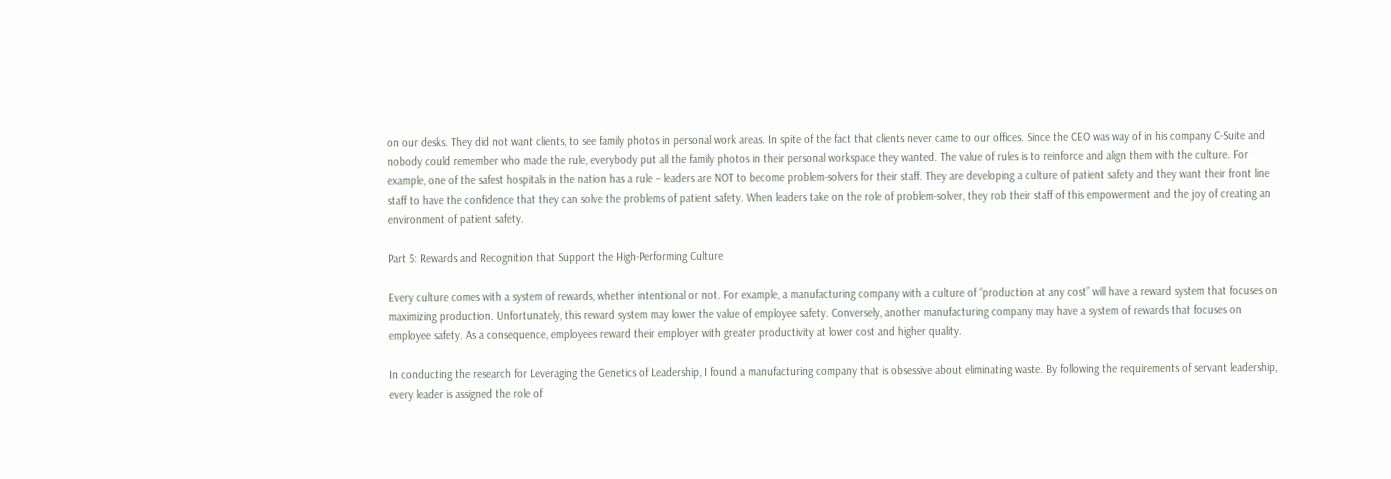on our desks. They did not want clients, to see family photos in personal work areas. In spite of the fact that clients never came to our offices. Since the CEO was way of in his company C-Suite and nobody could remember who made the rule, everybody put all the family photos in their personal workspace they wanted. The value of rules is to reinforce and align them with the culture. For example, one of the safest hospitals in the nation has a rule – leaders are NOT to become problem-solvers for their staff. They are developing a culture of patient safety and they want their front line staff to have the confidence that they can solve the problems of patient safety. When leaders take on the role of problem-solver, they rob their staff of this empowerment and the joy of creating an environment of patient safety.

Part 5: Rewards and Recognition that Support the High-Performing Culture

Every culture comes with a system of rewards, whether intentional or not. For example, a manufacturing company with a culture of “production at any cost” will have a reward system that focuses on maximizing production. Unfortunately, this reward system may lower the value of employee safety. Conversely, another manufacturing company may have a system of rewards that focuses on employee safety. As a consequence, employees reward their employer with greater productivity at lower cost and higher quality.

In conducting the research for Leveraging the Genetics of Leadership, I found a manufacturing company that is obsessive about eliminating waste. By following the requirements of servant leadership, every leader is assigned the role of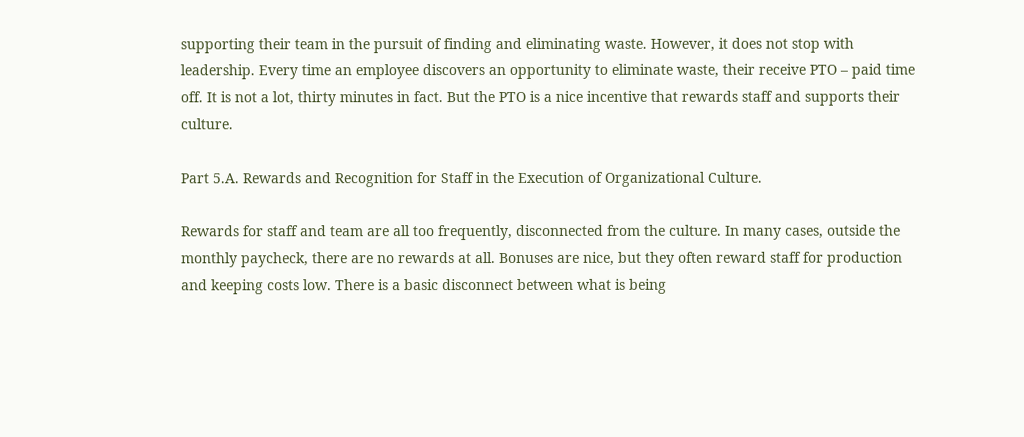supporting their team in the pursuit of finding and eliminating waste. However, it does not stop with leadership. Every time an employee discovers an opportunity to eliminate waste, their receive PTO – paid time off. It is not a lot, thirty minutes in fact. But the PTO is a nice incentive that rewards staff and supports their culture.

Part 5.A. Rewards and Recognition for Staff in the Execution of Organizational Culture.

Rewards for staff and team are all too frequently, disconnected from the culture. In many cases, outside the monthly paycheck, there are no rewards at all. Bonuses are nice, but they often reward staff for production and keeping costs low. There is a basic disconnect between what is being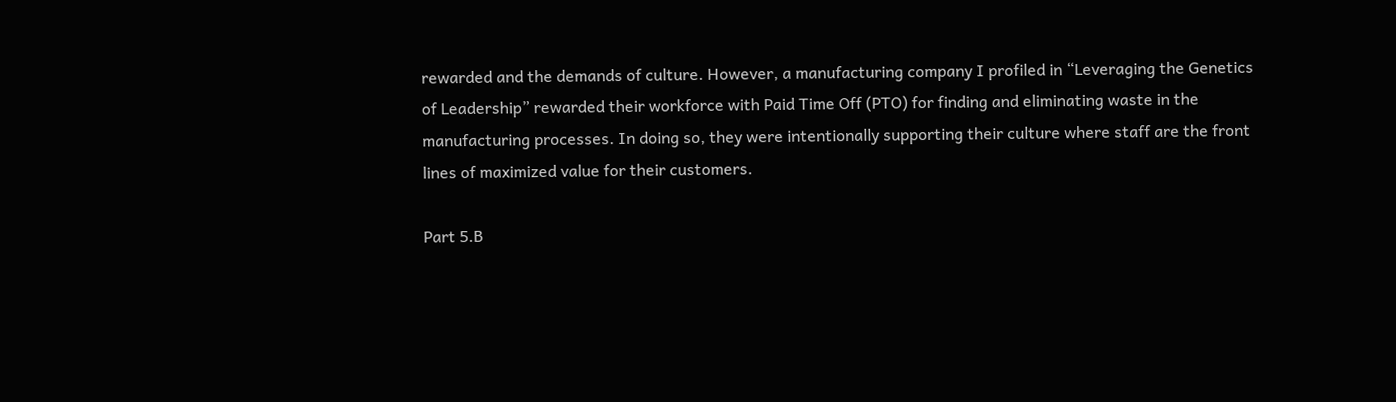rewarded and the demands of culture. However, a manufacturing company I profiled in “Leveraging the Genetics of Leadership” rewarded their workforce with Paid Time Off (PTO) for finding and eliminating waste in the manufacturing processes. In doing so, they were intentionally supporting their culture where staff are the front lines of maximized value for their customers.

Part 5.B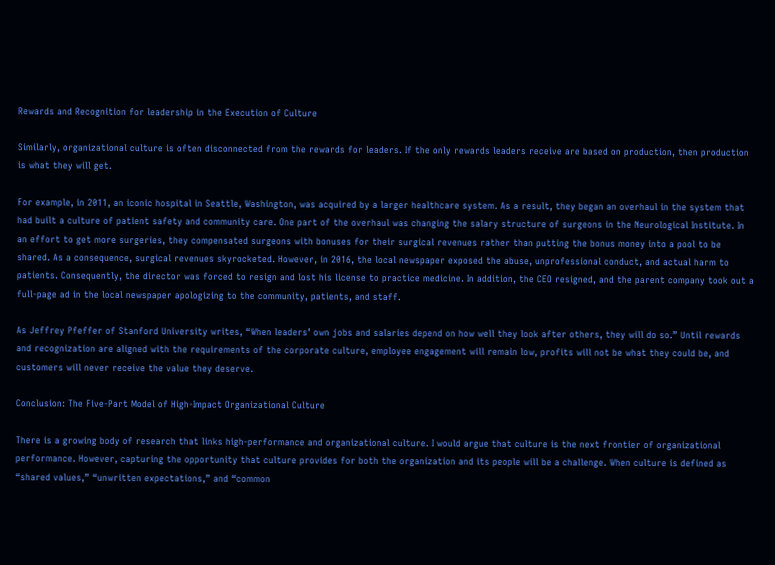Rewards and Recognition for leadership in the Execution of Culture

Similarly, organizational culture is often disconnected from the rewards for leaders. If the only rewards leaders receive are based on production, then production is what they will get.

For example, in 2011, an iconic hospital in Seattle, Washington, was acquired by a larger healthcare system. As a result, they began an overhaul in the system that had built a culture of patient safety and community care. One part of the overhaul was changing the salary structure of surgeons in the Neurological Institute. In an effort to get more surgeries, they compensated surgeons with bonuses for their surgical revenues rather than putting the bonus money into a pool to be shared. As a consequence, surgical revenues skyrocketed. However, in 2016, the local newspaper exposed the abuse, unprofessional conduct, and actual harm to patients. Consequently, the director was forced to resign and lost his license to practice medicine. In addition, the CEO resigned, and the parent company took out a full-page ad in the local newspaper apologizing to the community, patients, and staff.

As Jeffrey Pfeffer of Stanford University writes, “When leaders’ own jobs and salaries depend on how well they look after others, they will do so.” Until rewards and recognization are aligned with the requirements of the corporate culture, employee engagement will remain low, profits will not be what they could be, and customers will never receive the value they deserve.

Conclusion: The Five-Part Model of High-Impact Organizational Culture

There is a growing body of research that links high-performance and organizational culture. I would argue that culture is the next frontier of organizational performance. However, capturing the opportunity that culture provides for both the organization and its people will be a challenge. When culture is defined as “shared values,” “unwritten expectations,” and “common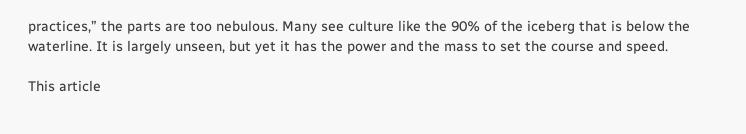practices,” the parts are too nebulous. Many see culture like the 90% of the iceberg that is below the waterline. It is largely unseen, but yet it has the power and the mass to set the course and speed.

This article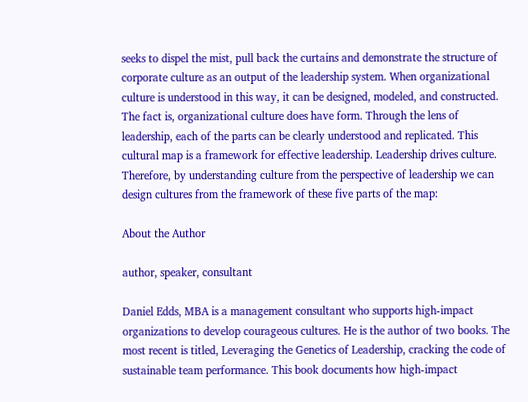seeks to dispel the mist, pull back the curtains and demonstrate the structure of corporate culture as an output of the leadership system. When organizational culture is understood in this way, it can be designed, modeled, and constructed. The fact is, organizational culture does have form. Through the lens of leadership, each of the parts can be clearly understood and replicated. This cultural map is a framework for effective leadership. Leadership drives culture. Therefore, by understanding culture from the perspective of leadership we can design cultures from the framework of these five parts of the map:

About the Author

author, speaker, consultant

Daniel Edds, MBA is a management consultant who supports high-impact organizations to develop courageous cultures. He is the author of two books. The most recent is titled, Leveraging the Genetics of Leadership, cracking the code of sustainable team performance. This book documents how high-impact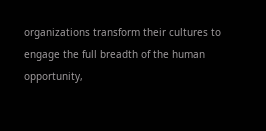organizations transform their cultures to engage the full breadth of the human opportunity,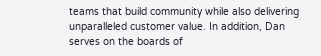teams that build community while also delivering unparalleled customer value. In addition, Dan serves on the boards of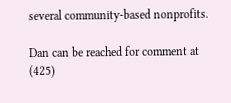several community-based nonprofits.

Dan can be reached for comment at (425)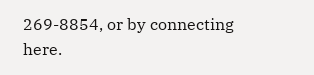269-8854, or by connecting here.